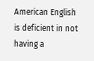American English is deficient in not having a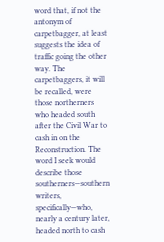word that, if not the antonym of carpetbagger, at least suggests the idea of traffic going the other way. The carpetbaggers, it will be recalled, were those northerners who headed south after the Civil War to cash in on the Reconstruction. The word I seek would describe those southerners—southern writers, specifically—who, nearly a century later, headed north to cash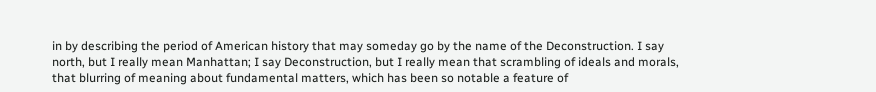in by describing the period of American history that may someday go by the name of the Deconstruction. I say north, but I really mean Manhattan; I say Deconstruction, but I really mean that scrambling of ideals and morals, that blurring of meaning about fundamental matters, which has been so notable a feature of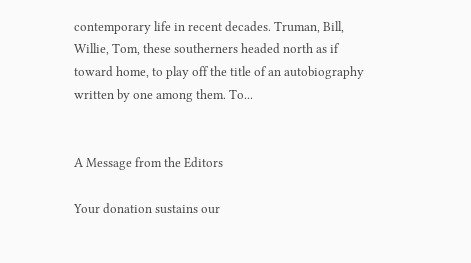contemporary life in recent decades. Truman, Bill, Willie, Tom, these southerners headed north as if toward home, to play off the title of an autobiography written by one among them. To...


A Message from the Editors

Your donation sustains our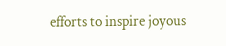efforts to inspire joyous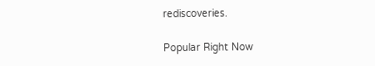rediscoveries.

Popular Right Now